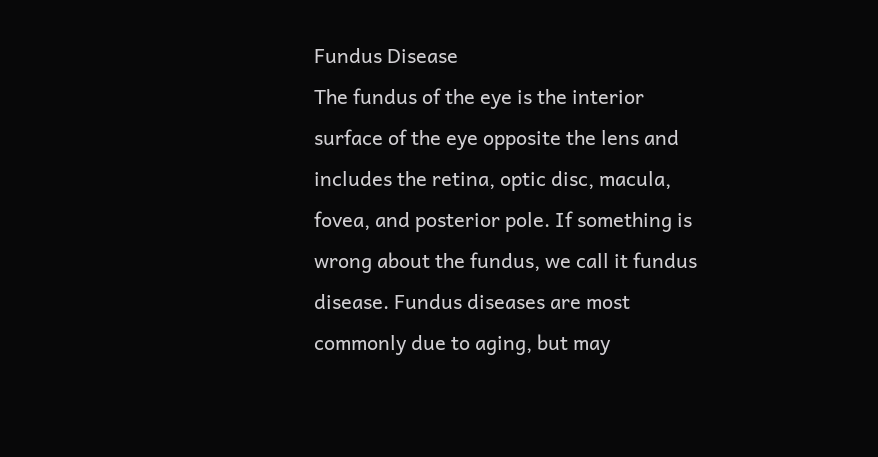Fundus Disease
The fundus of the eye is the interior surface of the eye opposite the lens and includes the retina, optic disc, macula, fovea, and posterior pole. If something is wrong about the fundus, we call it fundus disease. Fundus diseases are most commonly due to aging, but may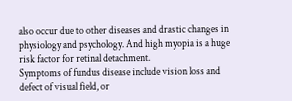also occur due to other diseases and drastic changes in physiology and psychology. And high myopia is a huge risk factor for retinal detachment.
Symptoms of fundus disease include vision loss and defect of visual field, or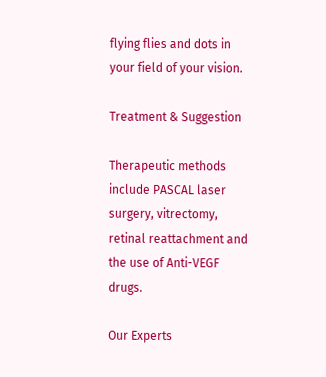flying flies and dots in your field of your vision.

Treatment & Suggestion

Therapeutic methods include PASCAL laser surgery, vitrectomy, retinal reattachment and the use of Anti-VEGF drugs.

Our Experts